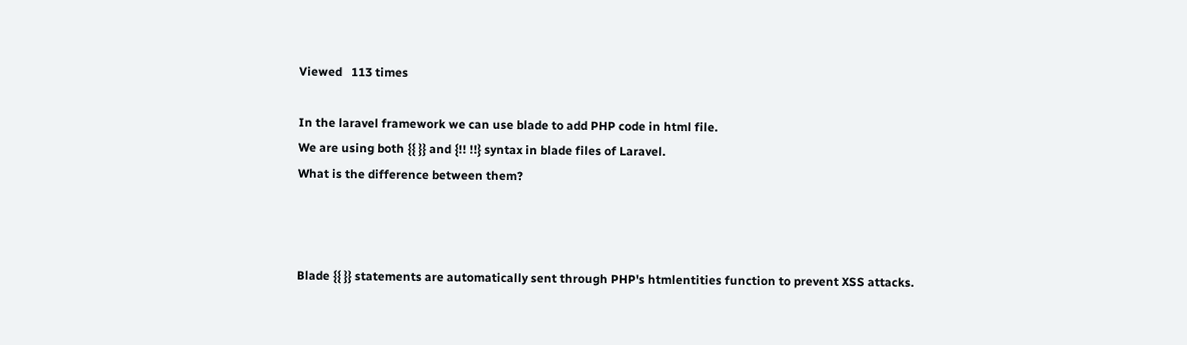Viewed   113 times

In the laravel framework we can use blade to add PHP code in html file.
We are using both {{ }} and {!! !!} syntax in blade files of Laravel.
What is the difference between them?



Blade {{ }} statements are automatically sent through PHP's htmlentities function to prevent XSS attacks.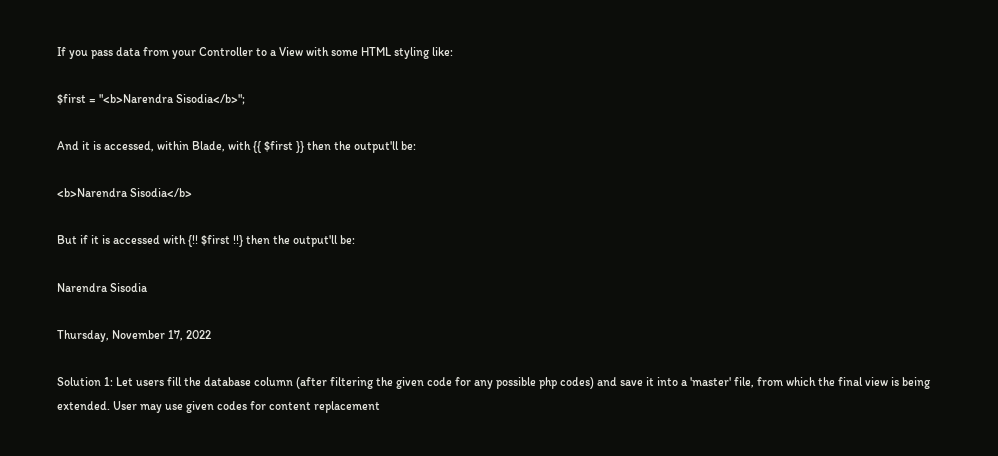If you pass data from your Controller to a View with some HTML styling like:

$first = "<b>Narendra Sisodia</b>";

And it is accessed, within Blade, with {{ $first }} then the output'll be:

<b>Narendra Sisodia</b>

But if it is accessed with {!! $first !!} then the output'll be:

Narendra Sisodia

Thursday, November 17, 2022

Solution 1: Let users fill the database column (after filtering the given code for any possible php codes) and save it into a 'master' file, from which the final view is being extended. User may use given codes for content replacement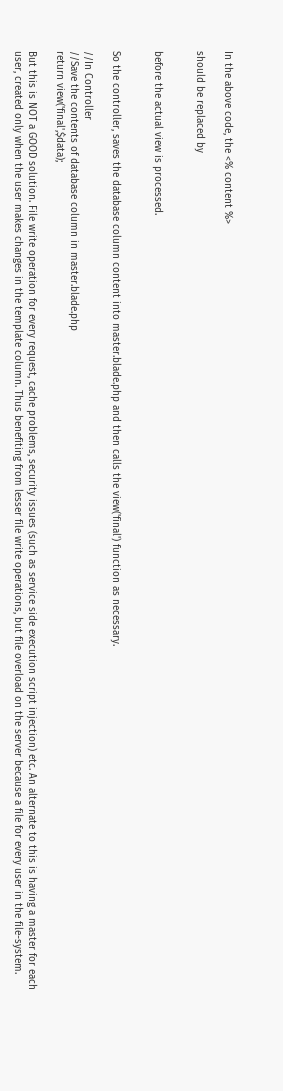In the above code, the <% content %>

should be replaced by


before the actual view is processed.


So the controller, saves the database column content into master.blade.php and then calls the view('final') function as necessary.

//In Controller
//Save the contents of database column in master.blade.php
return view('final',$data);

But this is NOT a GOOD solution. File write operation for every request, cache problems, security issues (such as service side execution script injection) etc. An alternate to this is having a master for each user, created only when the user makes changes in the template column. Thus benefiting from lesser file write operations, but file overload on the server because a file for every user in the file-system.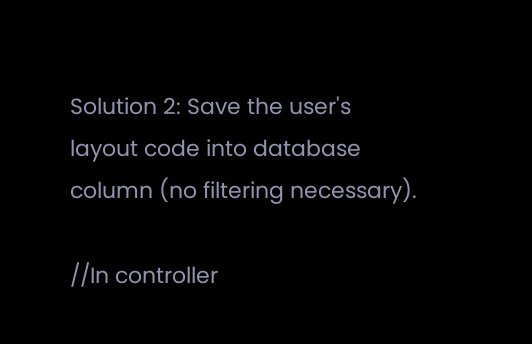Solution 2: Save the user's layout code into database column (no filtering necessary).

//In controller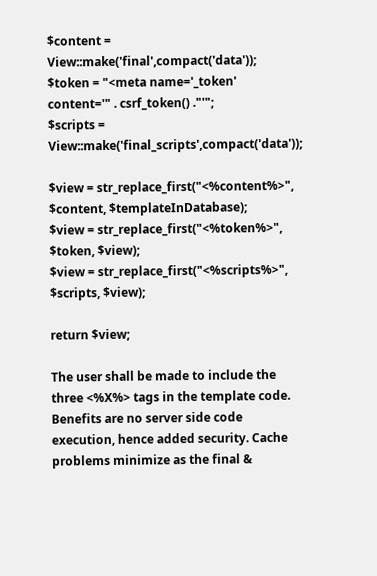$content = View::make('final',compact('data'));
$token = "<meta name='_token' content='" . csrf_token() ."'";
$scripts = View::make('final_scripts',compact('data'));

$view = str_replace_first("<%content%>", $content, $templateInDatabase);
$view = str_replace_first("<%token%>", $token, $view);
$view = str_replace_first("<%scripts%>", $scripts, $view);

return $view;

The user shall be made to include the three <%X%> tags in the template code. Benefits are no server side code execution, hence added security. Cache problems minimize as the final &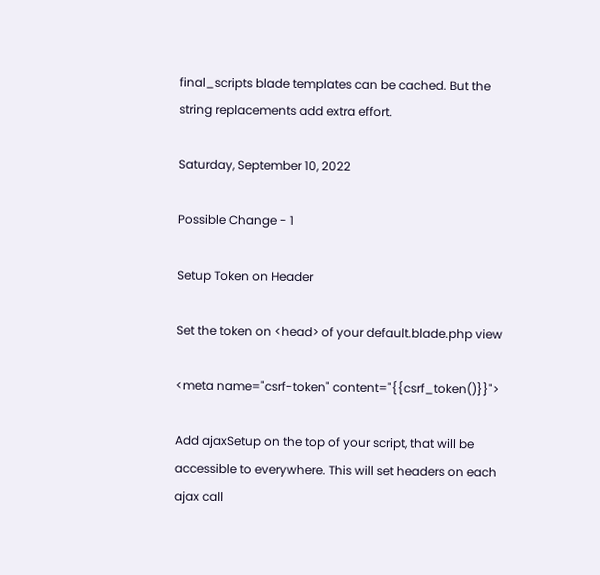final_scripts blade templates can be cached. But the string replacements add extra effort.

Saturday, September 10, 2022

Possible Change - 1

Setup Token on Header

Set the token on <head> of your default.blade.php view

<meta name="csrf-token" content="{{csrf_token()}}">

Add ajaxSetup on the top of your script, that will be accessible to everywhere. This will set headers on each ajax call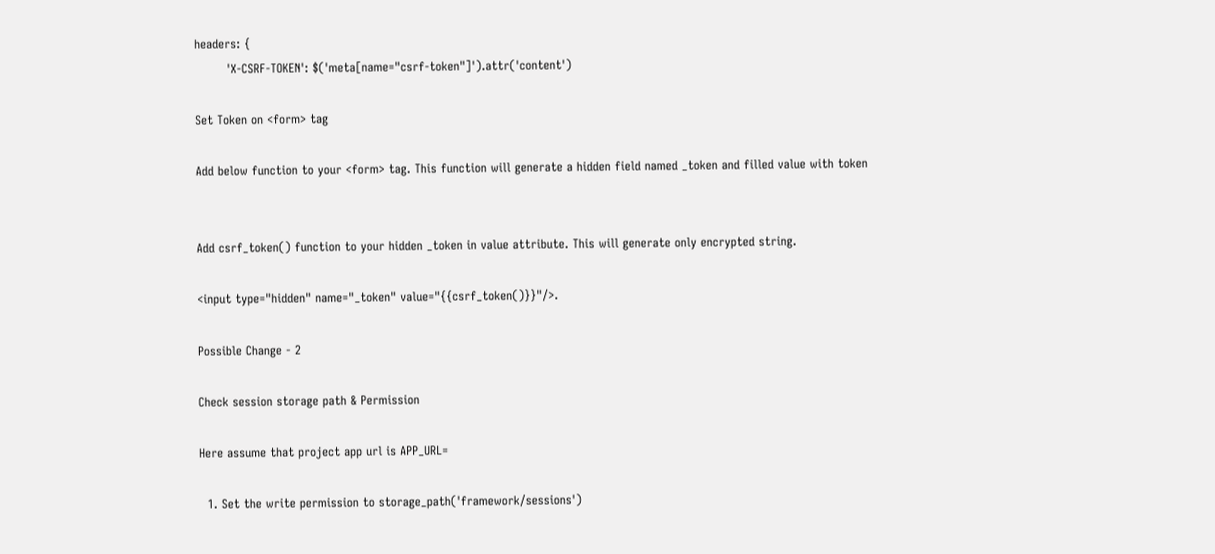headers: {
        'X-CSRF-TOKEN': $('meta[name="csrf-token"]').attr('content')

Set Token on <form> tag

Add below function to your <form> tag. This function will generate a hidden field named _token and filled value with token


Add csrf_token() function to your hidden _token in value attribute. This will generate only encrypted string.

<input type="hidden" name="_token" value="{{csrf_token()}}"/>.

Possible Change - 2

Check session storage path & Permission

Here assume that project app url is APP_URL=

  1. Set the write permission to storage_path('framework/sessions')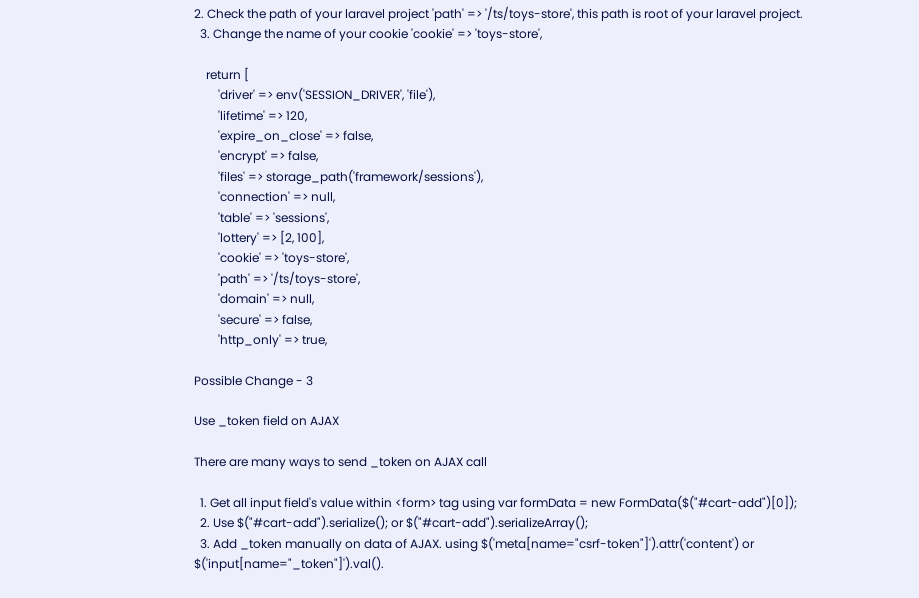2. Check the path of your laravel project 'path' => '/ts/toys-store', this path is root of your laravel project.
  3. Change the name of your cookie 'cookie' => 'toys-store',

    return [
        'driver' => env('SESSION_DRIVER', 'file'),
        'lifetime' => 120,
        'expire_on_close' => false,
        'encrypt' => false,
        'files' => storage_path('framework/sessions'),
        'connection' => null,
        'table' => 'sessions',
        'lottery' => [2, 100],
        'cookie' => 'toys-store',
        'path' => '/ts/toys-store',
        'domain' => null,
        'secure' => false,
        'http_only' => true,

Possible Change - 3

Use _token field on AJAX

There are many ways to send _token on AJAX call

  1. Get all input field's value within <form> tag using var formData = new FormData($("#cart-add")[0]);
  2. Use $("#cart-add").serialize(); or $("#cart-add").serializeArray();
  3. Add _token manually on data of AJAX. using $('meta[name="csrf-token"]').attr('content') or $('input[name="_token"]').val().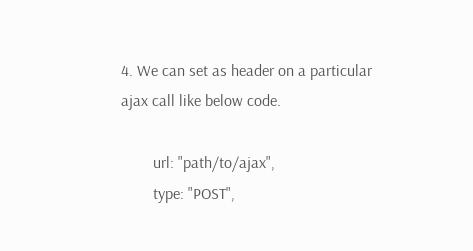4. We can set as header on a particular ajax call like below code.

        url: "path/to/ajax",
        type: "POST",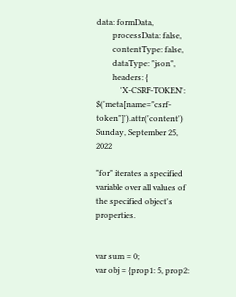data: formData,
        processData: false,
        contentType: false,
        dataType: "json",
        headers: {
            'X-CSRF-TOKEN': $('meta[name="csrf-token"]').attr('content')
Sunday, September 25, 2022

"for" iterates a specified variable over all values of the specified object's properties.


var sum = 0;
var obj = {prop1: 5, prop2: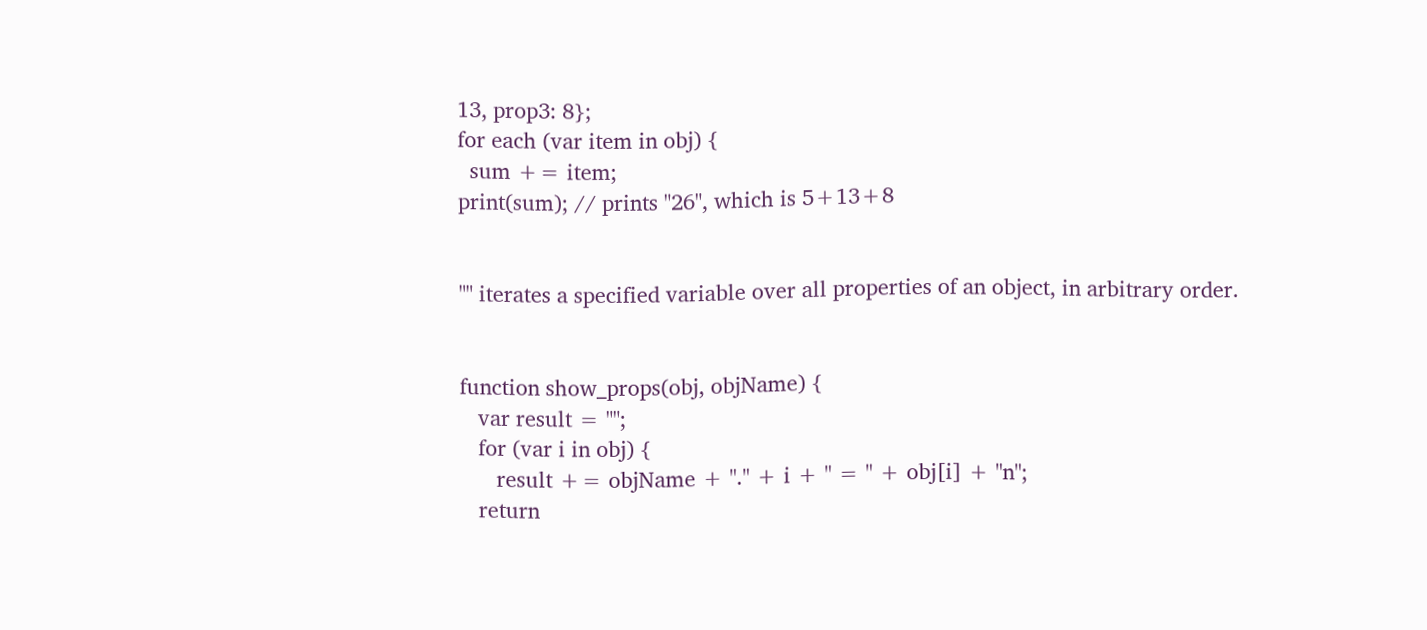13, prop3: 8};
for each (var item in obj) {
  sum += item;
print(sum); // prints "26", which is 5+13+8


"" iterates a specified variable over all properties of an object, in arbitrary order.


function show_props(obj, objName) {
   var result = "";
   for (var i in obj) {
      result += objName + "." + i + " = " + obj[i] + "n";
   return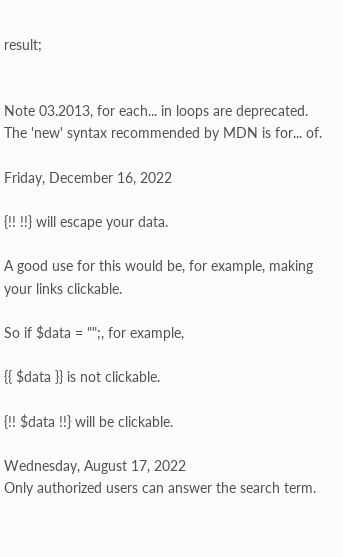result;


Note 03.2013, for each... in loops are deprecated. The 'new' syntax recommended by MDN is for... of.

Friday, December 16, 2022

{!! !!} will escape your data.

A good use for this would be, for example, making your links clickable.

So if $data = "";, for example,

{{ $data }} is not clickable.

{!! $data !!} will be clickable.

Wednesday, August 17, 2022
Only authorized users can answer the search term.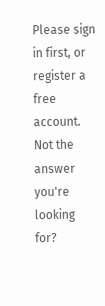Please sign in first, or register a free account.
Not the answer you're looking for?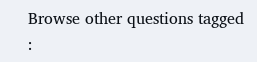Browse other questions tagged :